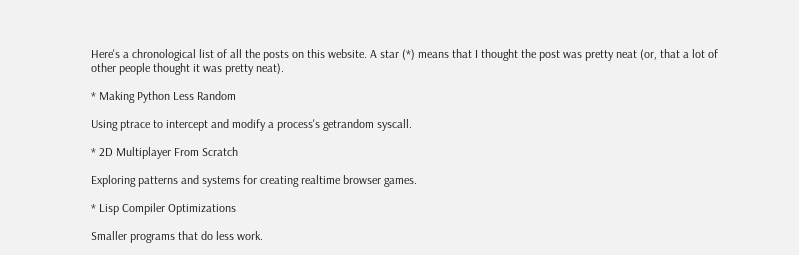Here's a chronological list of all the posts on this website. A star (*) means that I thought the post was pretty neat (or, that a lot of other people thought it was pretty neat).

* Making Python Less Random

Using ptrace to intercept and modify a process's getrandom syscall.

* 2D Multiplayer From Scratch

Exploring patterns and systems for creating realtime browser games.

* Lisp Compiler Optimizations

Smaller programs that do less work.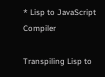* Lisp to JavaScript Compiler

Transpiling Lisp to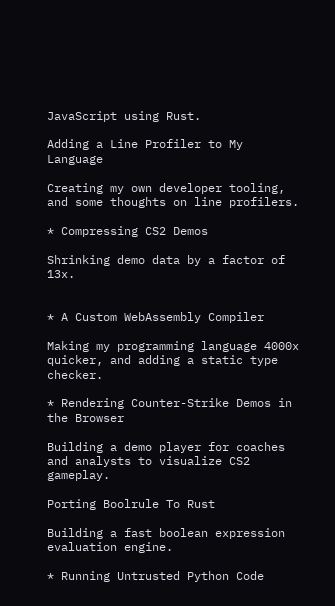JavaScript using Rust.

Adding a Line Profiler to My Language

Creating my own developer tooling, and some thoughts on line profilers.

* Compressing CS2 Demos

Shrinking demo data by a factor of 13x.


* A Custom WebAssembly Compiler

Making my programming language 4000x quicker, and adding a static type checker.

* Rendering Counter-Strike Demos in the Browser

Building a demo player for coaches and analysts to visualize CS2 gameplay.

Porting Boolrule To Rust

Building a fast boolean expression evaluation engine.

* Running Untrusted Python Code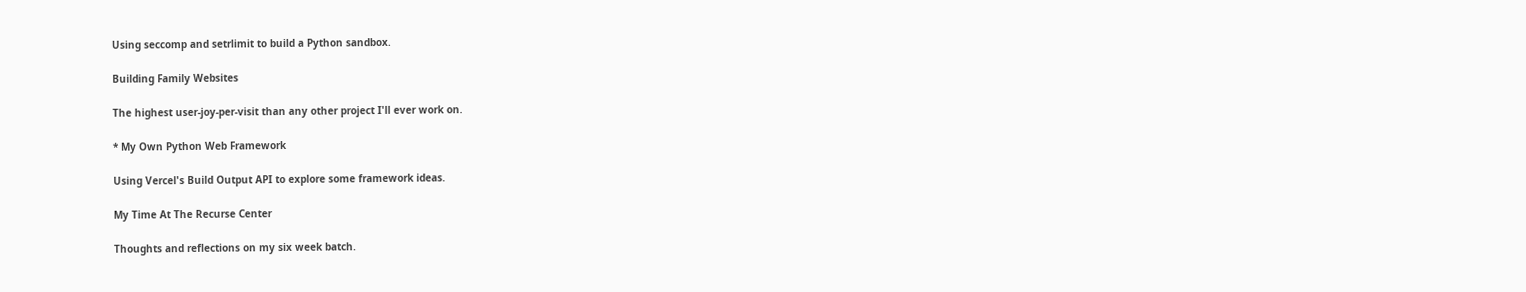Using seccomp and setrlimit to build a Python sandbox.

Building Family Websites

The highest user-joy-per-visit than any other project I'll ever work on.

* My Own Python Web Framework

Using Vercel's Build Output API to explore some framework ideas.

My Time At The Recurse Center

Thoughts and reflections on my six week batch.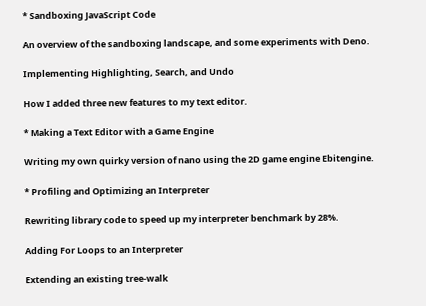* Sandboxing JavaScript Code

An overview of the sandboxing landscape, and some experiments with Deno.

Implementing Highlighting, Search, and Undo

How I added three new features to my text editor.

* Making a Text Editor with a Game Engine

Writing my own quirky version of nano using the 2D game engine Ebitengine.

* Profiling and Optimizing an Interpreter

Rewriting library code to speed up my interpreter benchmark by 28%.

Adding For Loops to an Interpreter

Extending an existing tree-walk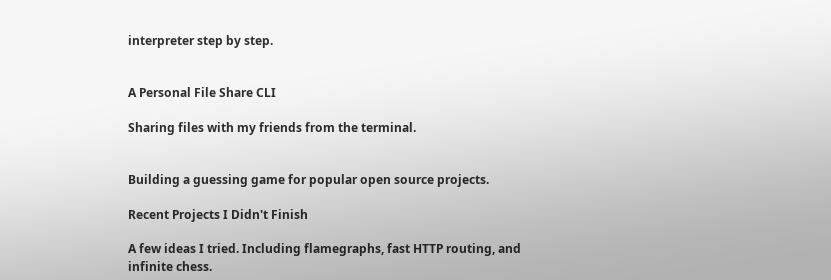interpreter step by step.


A Personal File Share CLI

Sharing files with my friends from the terminal.


Building a guessing game for popular open source projects.

Recent Projects I Didn't Finish

A few ideas I tried. Including flamegraphs, fast HTTP routing, and infinite chess.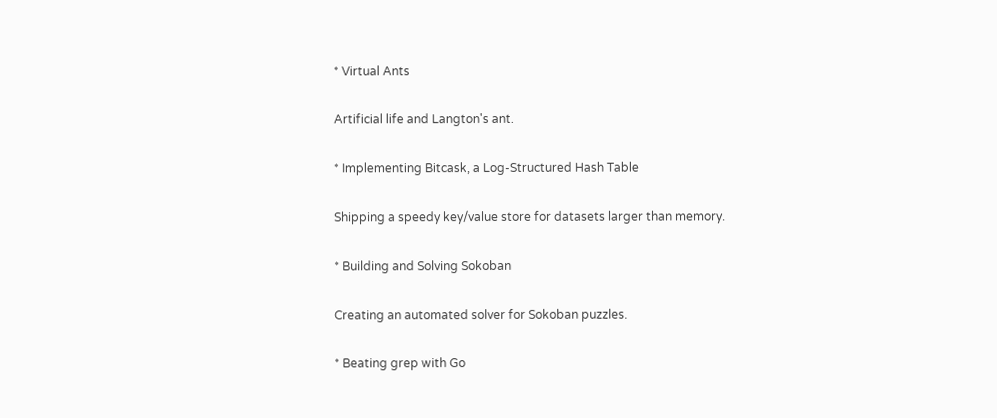* Virtual Ants

Artificial life and Langton's ant.

* Implementing Bitcask, a Log-Structured Hash Table

Shipping a speedy key/value store for datasets larger than memory.

* Building and Solving Sokoban

Creating an automated solver for Sokoban puzzles.

* Beating grep with Go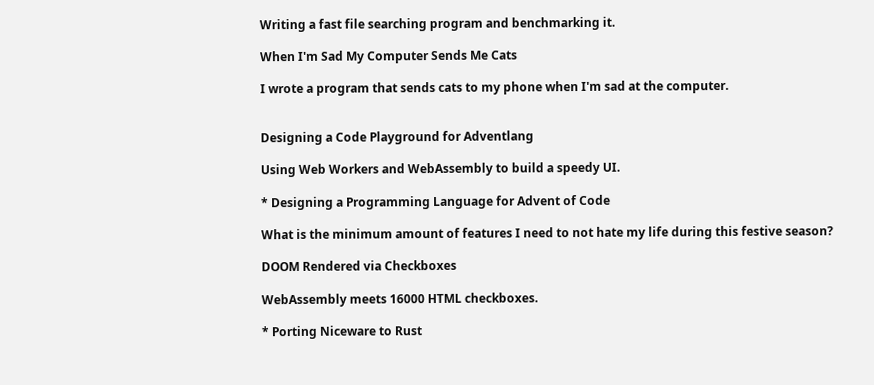Writing a fast file searching program and benchmarking it.

When I'm Sad My Computer Sends Me Cats

I wrote a program that sends cats to my phone when I'm sad at the computer.


Designing a Code Playground for Adventlang

Using Web Workers and WebAssembly to build a speedy UI.

* Designing a Programming Language for Advent of Code

What is the minimum amount of features I need to not hate my life during this festive season?

DOOM Rendered via Checkboxes

WebAssembly meets 16000 HTML checkboxes.

* Porting Niceware to Rust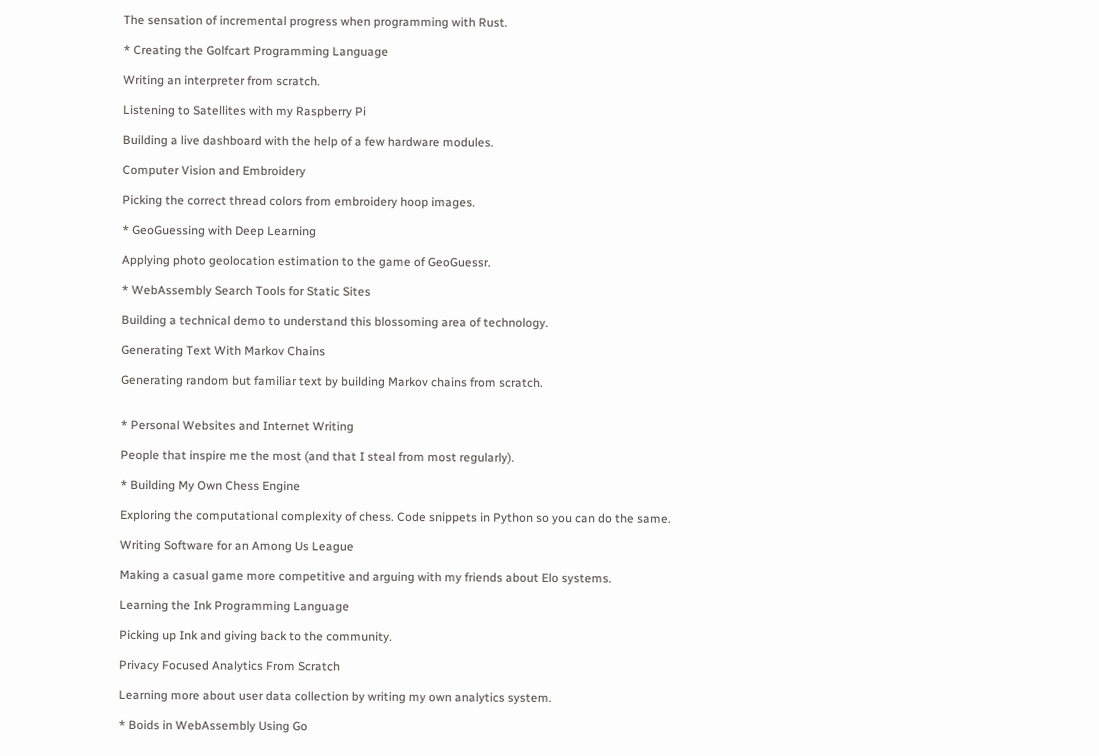The sensation of incremental progress when programming with Rust.

* Creating the Golfcart Programming Language

Writing an interpreter from scratch.

Listening to Satellites with my Raspberry Pi

Building a live dashboard with the help of a few hardware modules.

Computer Vision and Embroidery

Picking the correct thread colors from embroidery hoop images.

* GeoGuessing with Deep Learning

Applying photo geolocation estimation to the game of GeoGuessr.

* WebAssembly Search Tools for Static Sites

Building a technical demo to understand this blossoming area of technology.

Generating Text With Markov Chains

Generating random but familiar text by building Markov chains from scratch.


* Personal Websites and Internet Writing

People that inspire me the most (and that I steal from most regularly).

* Building My Own Chess Engine

Exploring the computational complexity of chess. Code snippets in Python so you can do the same.

Writing Software for an Among Us League

Making a casual game more competitive and arguing with my friends about Elo systems.

Learning the Ink Programming Language

Picking up Ink and giving back to the community.

Privacy Focused Analytics From Scratch

Learning more about user data collection by writing my own analytics system.

* Boids in WebAssembly Using Go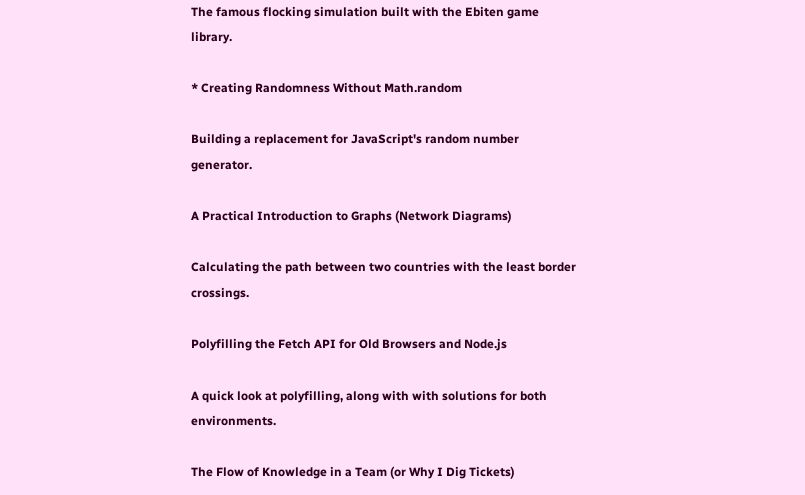The famous flocking simulation built with the Ebiten game library.

* Creating Randomness Without Math.random

Building a replacement for JavaScript's random number generator.

A Practical Introduction to Graphs (Network Diagrams)

Calculating the path between two countries with the least border crossings.

Polyfilling the Fetch API for Old Browsers and Node.js

A quick look at polyfilling, along with with solutions for both environments.

The Flow of Knowledge in a Team (or Why I Dig Tickets)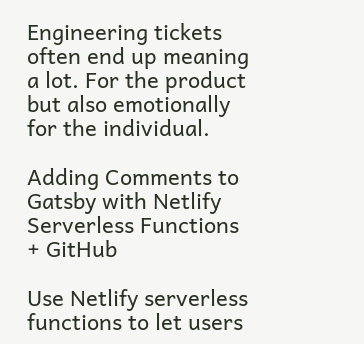Engineering tickets often end up meaning a lot. For the product but also emotionally for the individual.

Adding Comments to Gatsby with Netlify Serverless Functions + GitHub

Use Netlify serverless functions to let users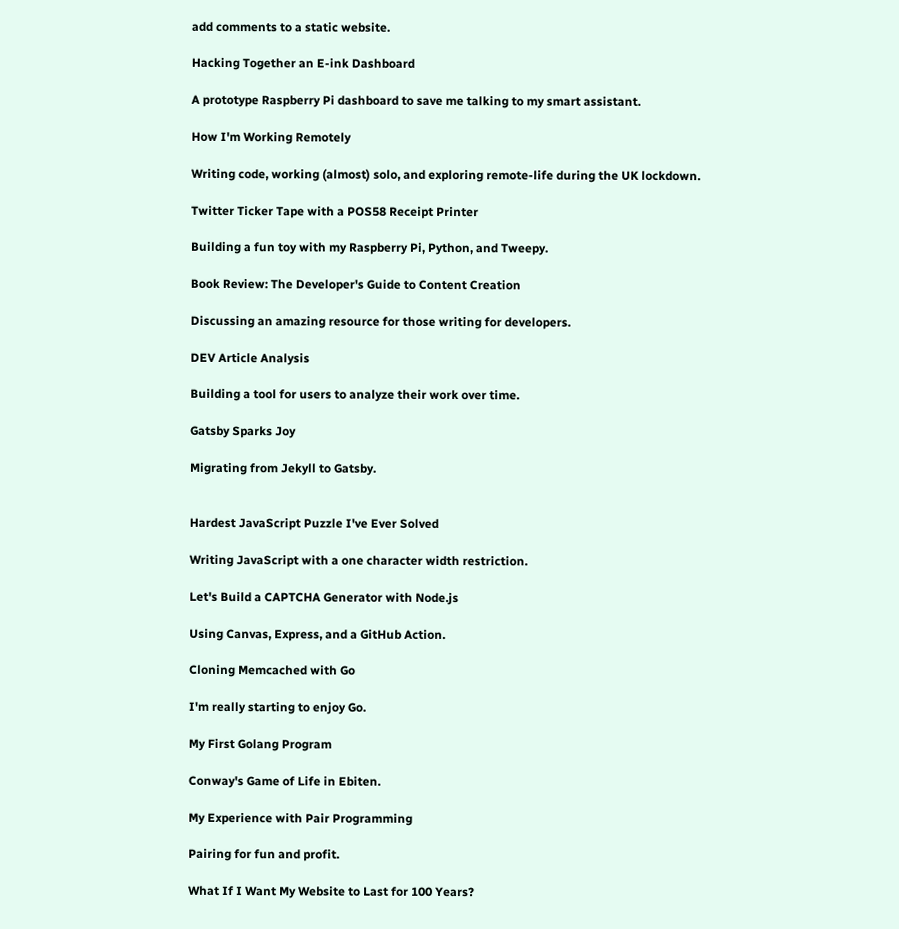add comments to a static website.

Hacking Together an E-ink Dashboard

A prototype Raspberry Pi dashboard to save me talking to my smart assistant.

How I'm Working Remotely

Writing code, working (almost) solo, and exploring remote-life during the UK lockdown.

Twitter Ticker Tape with a POS58 Receipt Printer

Building a fun toy with my Raspberry Pi, Python, and Tweepy.

Book Review: The Developer's Guide to Content Creation

Discussing an amazing resource for those writing for developers.

DEV Article Analysis

Building a tool for users to analyze their work over time.

Gatsby Sparks Joy

Migrating from Jekyll to Gatsby.


Hardest JavaScript Puzzle I've Ever Solved

Writing JavaScript with a one character width restriction.

Let's Build a CAPTCHA Generator with Node.js

Using Canvas, Express, and a GitHub Action.

Cloning Memcached with Go

I'm really starting to enjoy Go.

My First Golang Program

Conway's Game of Life in Ebiten.

My Experience with Pair Programming

Pairing for fun and profit.

What If I Want My Website to Last for 100 Years?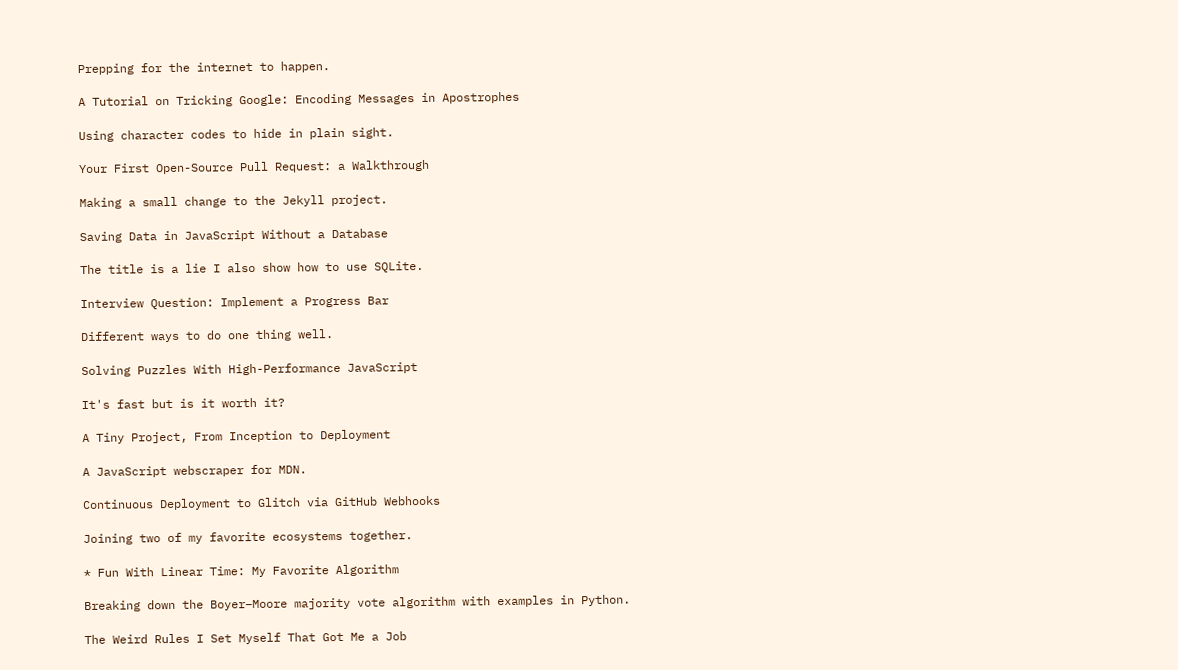Prepping for the internet to happen.

A Tutorial on Tricking Google: Encoding Messages in Apostrophes

Using character codes to hide in plain sight.

Your First Open-Source Pull Request: a Walkthrough

Making a small change to the Jekyll project.

Saving Data in JavaScript Without a Database

The title is a lie I also show how to use SQLite.

Interview Question: Implement a Progress Bar

Different ways to do one thing well.

Solving Puzzles With High-Performance JavaScript

It's fast but is it worth it?

A Tiny Project, From Inception to Deployment

A JavaScript webscraper for MDN.

Continuous Deployment to Glitch via GitHub Webhooks

Joining two of my favorite ecosystems together.

* Fun With Linear Time: My Favorite Algorithm

Breaking down the Boyer–Moore majority vote algorithm with examples in Python.

The Weird Rules I Set Myself That Got Me a Job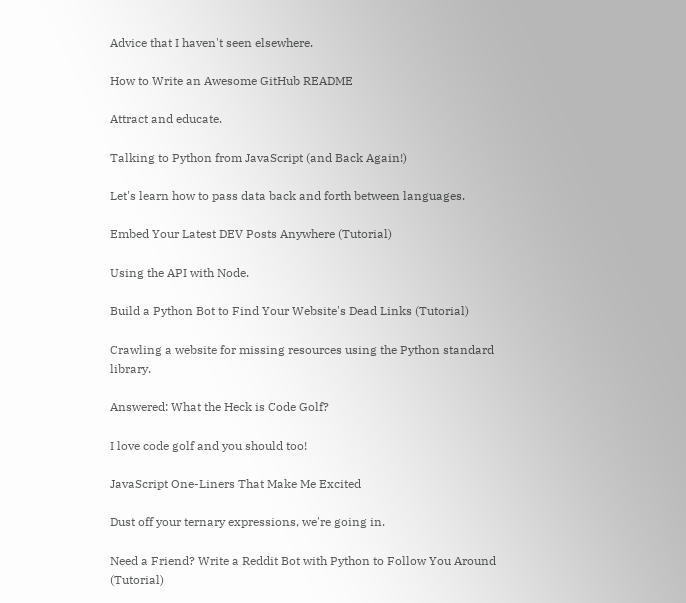Advice that I haven't seen elsewhere.

How to Write an Awesome GitHub README

Attract and educate.

Talking to Python from JavaScript (and Back Again!)

Let's learn how to pass data back and forth between languages.

Embed Your Latest DEV Posts Anywhere (Tutorial)

Using the API with Node.

Build a Python Bot to Find Your Website's Dead Links (Tutorial)

Crawling a website for missing resources using the Python standard library.

Answered: What the Heck is Code Golf?

I love code golf and you should too!

JavaScript One-Liners That Make Me Excited

Dust off your ternary expressions, we're going in.

Need a Friend? Write a Reddit Bot with Python to Follow You Around (Tutorial)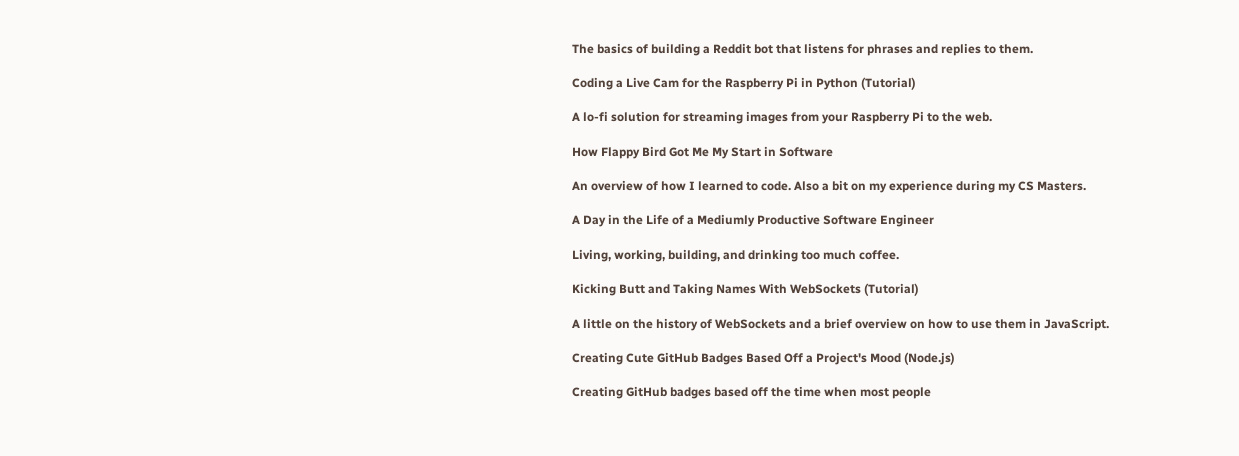The basics of building a Reddit bot that listens for phrases and replies to them.

Coding a Live Cam for the Raspberry Pi in Python (Tutorial)

A lo-fi solution for streaming images from your Raspberry Pi to the web.

How Flappy Bird Got Me My Start in Software

An overview of how I learned to code. Also a bit on my experience during my CS Masters.

A Day in the Life of a Mediumly Productive Software Engineer

Living, working, building, and drinking too much coffee.

Kicking Butt and Taking Names With WebSockets (Tutorial)

A little on the history of WebSockets and a brief overview on how to use them in JavaScript.

Creating Cute GitHub Badges Based Off a Project's Mood (Node.js)

Creating GitHub badges based off the time when most people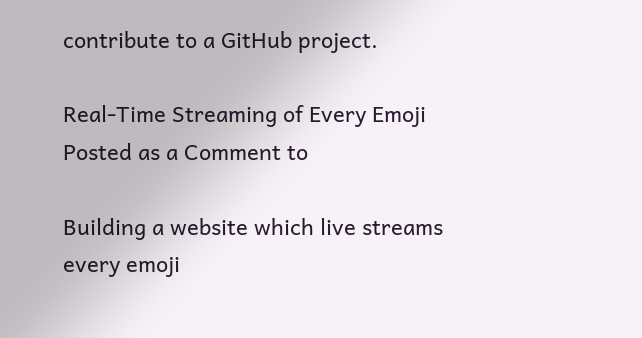contribute to a GitHub project.

Real-Time Streaming of Every Emoji Posted as a Comment to

Building a website which live streams every emoji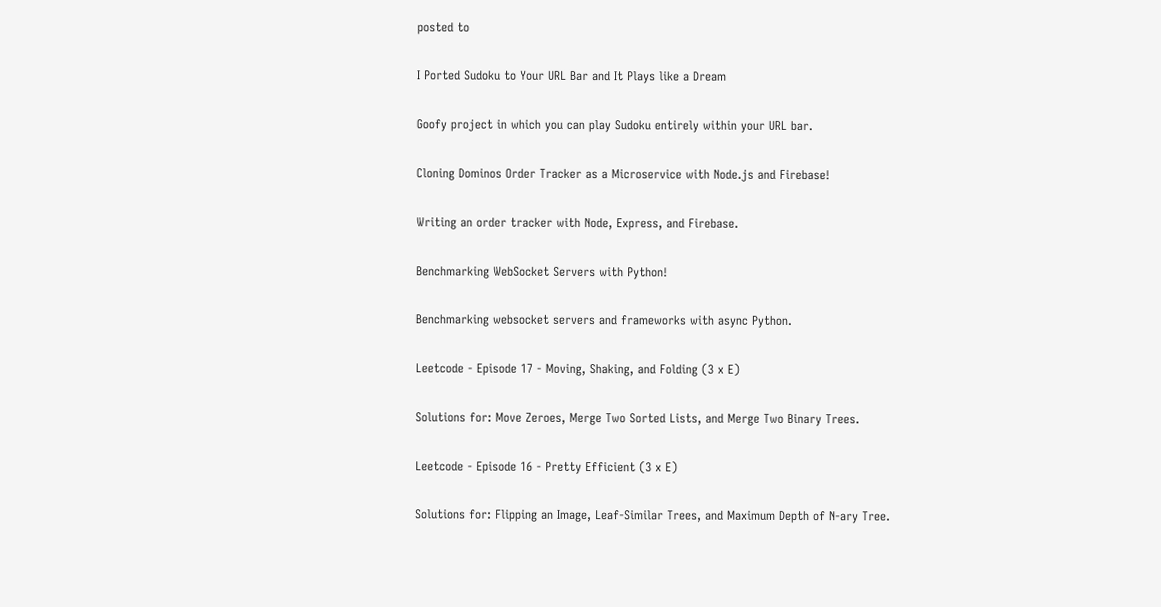posted to

I Ported Sudoku to Your URL Bar and It Plays like a Dream

Goofy project in which you can play Sudoku entirely within your URL bar.

Cloning Dominos Order Tracker as a Microservice with Node.js and Firebase!

Writing an order tracker with Node, Express, and Firebase.

Benchmarking WebSocket Servers with Python!

Benchmarking websocket servers and frameworks with async Python.

Leetcode - Episode 17 - Moving, Shaking, and Folding (3 x E)

Solutions for: Move Zeroes, Merge Two Sorted Lists, and Merge Two Binary Trees.

Leetcode - Episode 16 - Pretty Efficient (3 x E)

Solutions for: Flipping an Image, Leaf-Similar Trees, and Maximum Depth of N-ary Tree.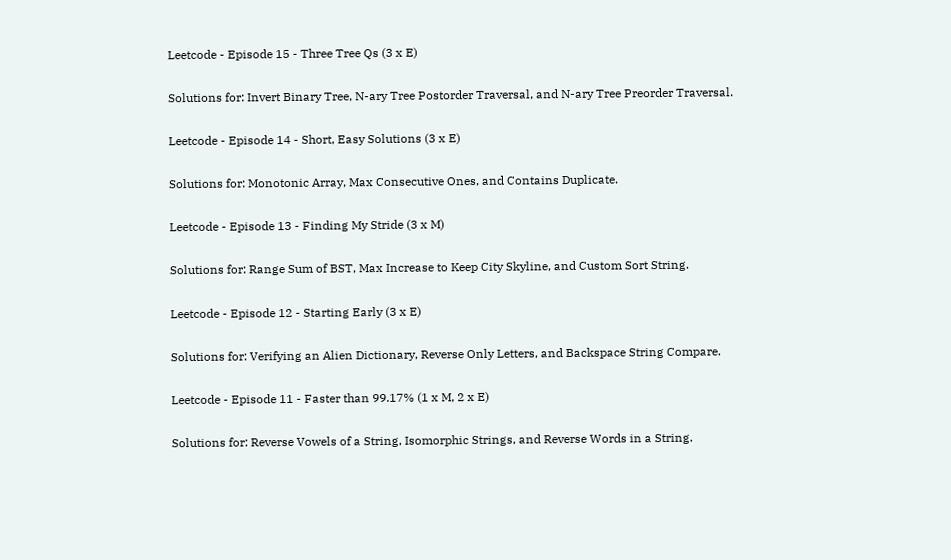Leetcode - Episode 15 - Three Tree Qs (3 x E)

Solutions for: Invert Binary Tree, N-ary Tree Postorder Traversal, and N-ary Tree Preorder Traversal.

Leetcode - Episode 14 - Short, Easy Solutions (3 x E)

Solutions for: Monotonic Array, Max Consecutive Ones, and Contains Duplicate.

Leetcode - Episode 13 - Finding My Stride (3 x M)

Solutions for: Range Sum of BST, Max Increase to Keep City Skyline, and Custom Sort String.

Leetcode - Episode 12 - Starting Early (3 x E)

Solutions for: Verifying an Alien Dictionary, Reverse Only Letters, and Backspace String Compare.

Leetcode - Episode 11 - Faster than 99.17% (1 x M, 2 x E)

Solutions for: Reverse Vowels of a String, Isomorphic Strings, and Reverse Words in a String.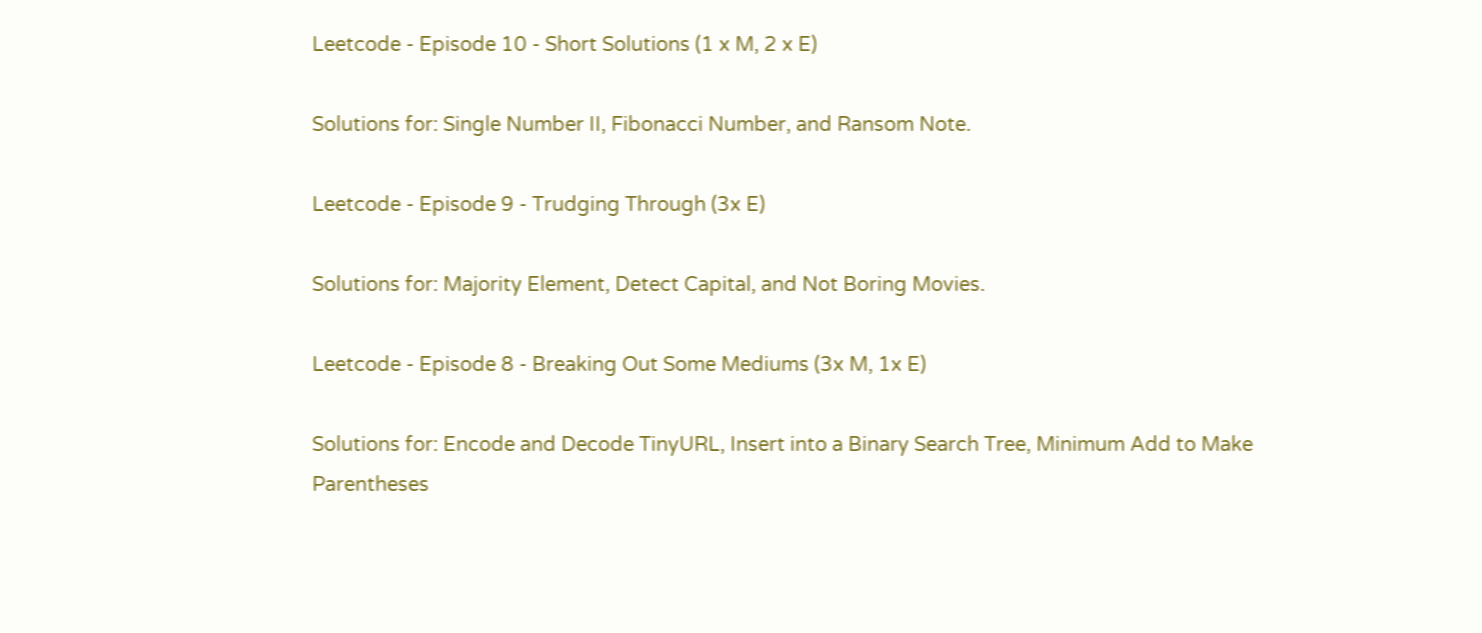Leetcode - Episode 10 - Short Solutions (1 x M, 2 x E)

Solutions for: Single Number II, Fibonacci Number, and Ransom Note.

Leetcode - Episode 9 - Trudging Through (3x E)

Solutions for: Majority Element, Detect Capital, and Not Boring Movies.

Leetcode - Episode 8 - Breaking Out Some Mediums (3x M, 1x E)

Solutions for: Encode and Decode TinyURL, Insert into a Binary Search Tree, Minimum Add to Make Parentheses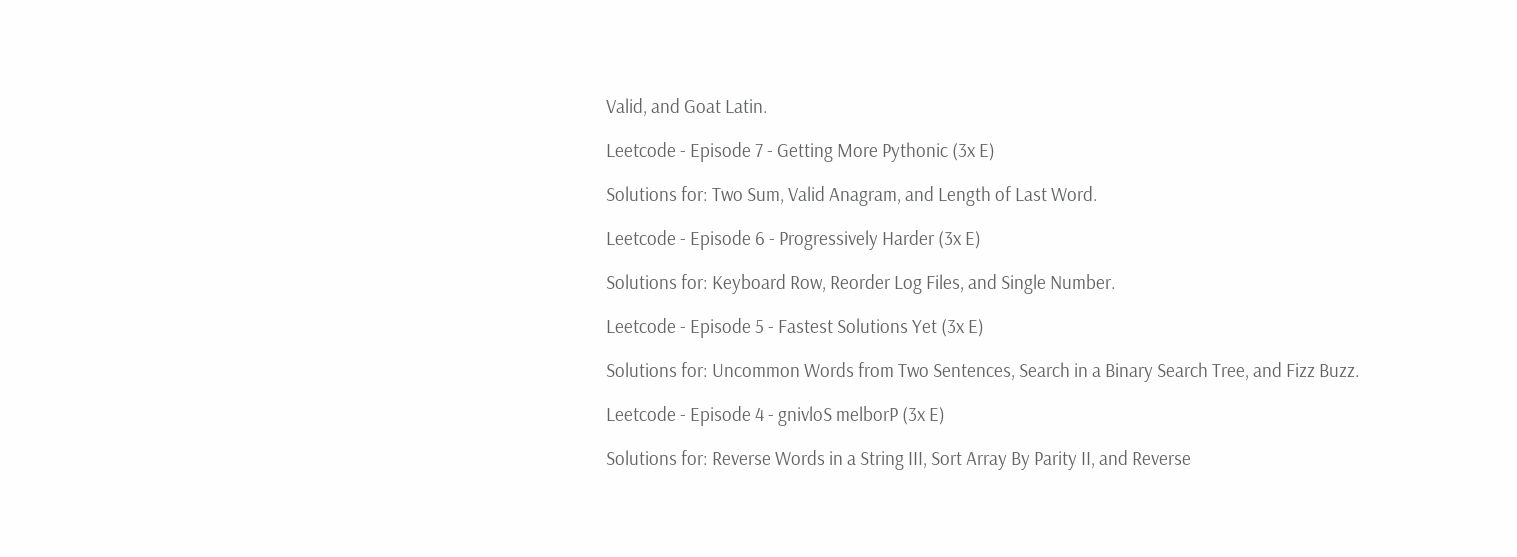Valid, and Goat Latin.

Leetcode - Episode 7 - Getting More Pythonic (3x E)

Solutions for: Two Sum, Valid Anagram, and Length of Last Word.

Leetcode - Episode 6 - Progressively Harder (3x E)

Solutions for: Keyboard Row, Reorder Log Files, and Single Number.

Leetcode - Episode 5 - Fastest Solutions Yet (3x E)

Solutions for: Uncommon Words from Two Sentences, Search in a Binary Search Tree, and Fizz Buzz.

Leetcode - Episode 4 - gnivloS melborP (3x E)

Solutions for: Reverse Words in a String III, Sort Array By Parity II, and Reverse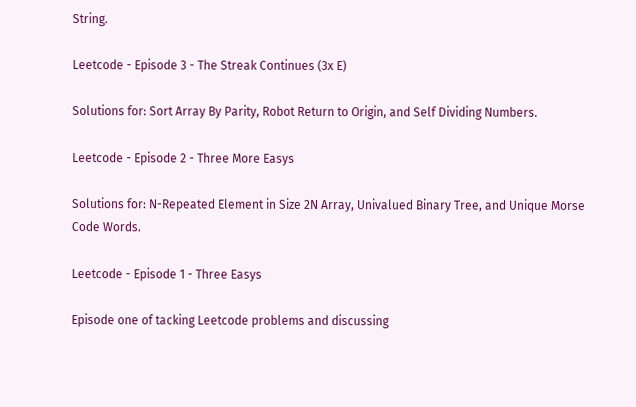String.

Leetcode - Episode 3 - The Streak Continues (3x E)

Solutions for: Sort Array By Parity, Robot Return to Origin, and Self Dividing Numbers.

Leetcode - Episode 2 - Three More Easys

Solutions for: N-Repeated Element in Size 2N Array, Univalued Binary Tree, and Unique Morse Code Words.

Leetcode - Episode 1 - Three Easys

Episode one of tacking Leetcode problems and discussing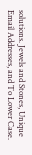solutions. Jewels and Stones, Unique Email Addresses, and To Lower Case.